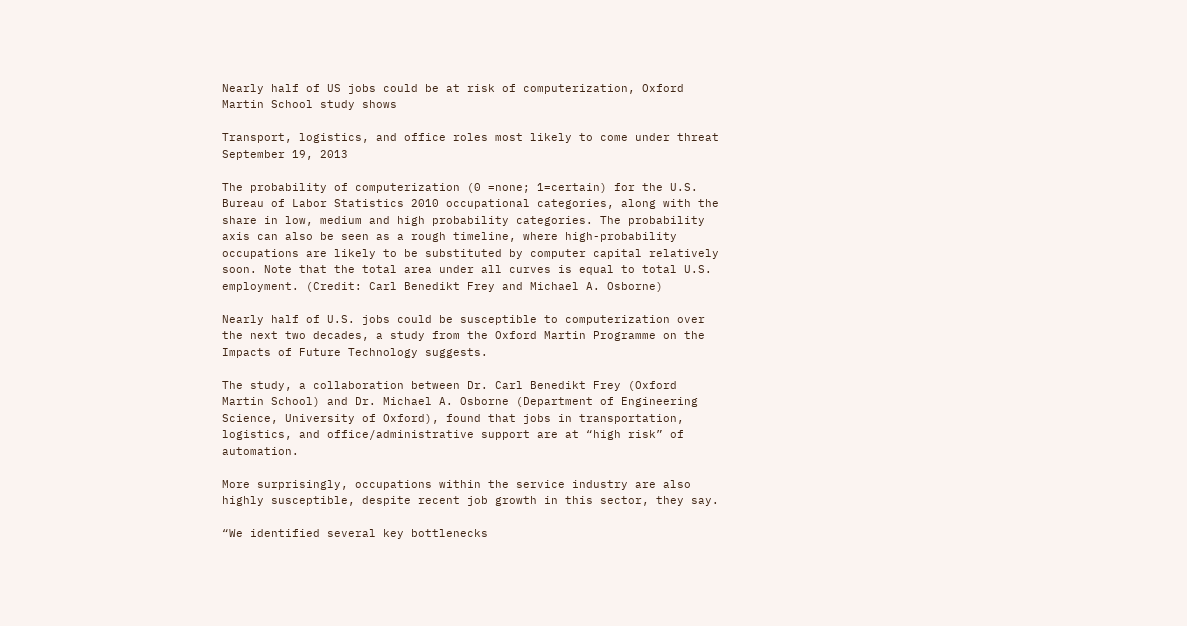Nearly half of US jobs could be at risk of computerization, Oxford Martin School study shows

Transport, logistics, and office roles most likely to come under threat
September 19, 2013

The probability of computerization (0 =none; 1=certain) for the U.S. Bureau of Labor Statistics 2010 occupational categories, along with the share in low, medium and high probability categories. The probability axis can also be seen as a rough timeline, where high-probability occupations are likely to be substituted by computer capital relatively soon. Note that the total area under all curves is equal to total U.S. employment. (Credit: Carl Benedikt Frey and Michael A. Osborne)

Nearly half of U.S. jobs could be susceptible to computerization over the next two decades, a study from the Oxford Martin Programme on the Impacts of Future Technology suggests.

The study, a collaboration between Dr. Carl Benedikt Frey (Oxford Martin School) and Dr. Michael A. Osborne (Department of Engineering Science, University of Oxford), found that jobs in transportation, logistics, and office/administrative support are at “high risk” of automation.

More surprisingly, occupations within the service industry are also highly susceptible, despite recent job growth in this sector, they say.

“We identified several key bottlenecks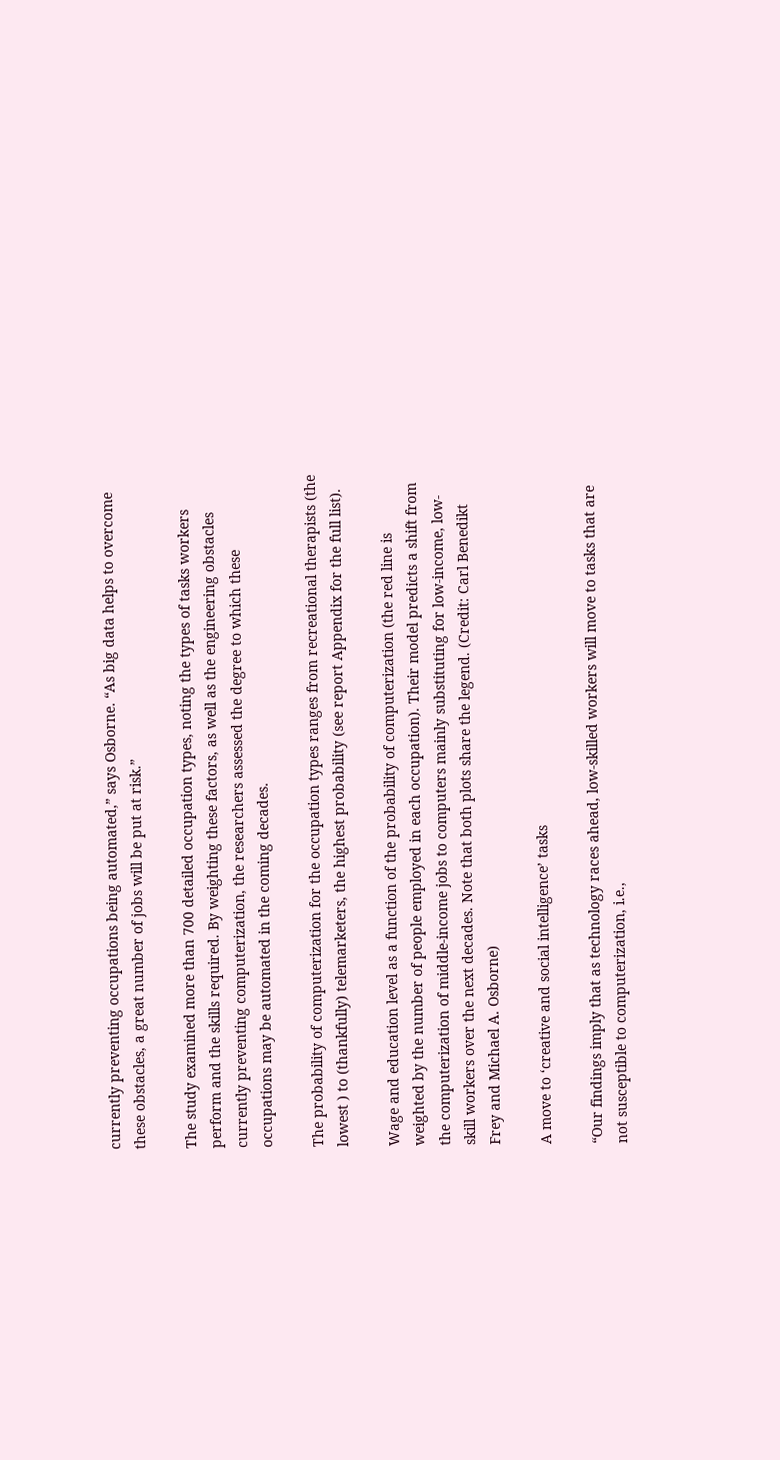currently preventing occupations being automated,” says Osborne. “As big data helps to overcome these obstacles, a great number of jobs will be put at risk.”

The study examined more than 700 detailed occupation types, noting the types of tasks workers perform and the skills required. By weighting these factors, as well as the engineering obstacles currently preventing computerization, the researchers assessed the degree to which these occupations may be automated in the coming decades.

The probability of computerization for the occupation types ranges from recreational therapists (the lowest ) to (thankfully) telemarketers, the highest probability (see report Appendix for the full list).

Wage and education level as a function of the probability of computerization (the red line is weighted by the number of people employed in each occupation). Their model predicts a shift from the computerization of middle-income jobs to computers mainly substituting for low-income, low-skill workers over the next decades. Note that both plots share the legend. (Credit: Carl Benedikt Frey and Michael A. Osborne)

A move to ‘creative and social intelligence’ tasks

“Our findings imply that as technology races ahead, low-skilled workers will move to tasks that are not susceptible to computerization, i.e.,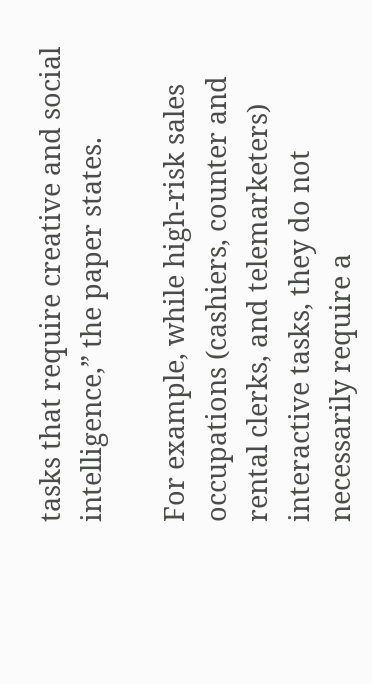tasks that require creative and social intelligence,” the paper states.

For example, while high-risk sales occupations (cashiers, counter and rental clerks, and telemarketers) interactive tasks, they do not necessarily require a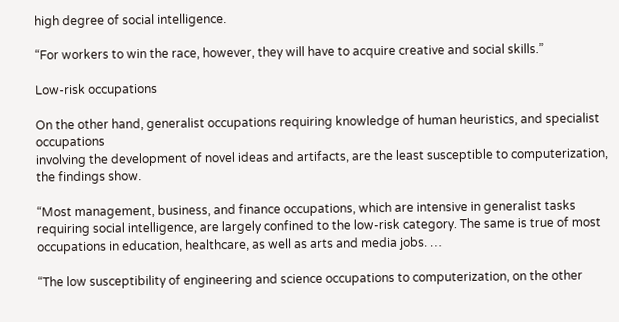high degree of social intelligence.

“For workers to win the race, however, they will have to acquire creative and social skills.”

Low-risk occupations

On the other hand, generalist occupations requiring knowledge of human heuristics, and specialist occupations
involving the development of novel ideas and artifacts, are the least susceptible to computerization, the findings show.

“Most management, business, and finance occupations, which are intensive in generalist tasks requiring social intelligence, are largely confined to the low-risk category. The same is true of most occupations in education, healthcare, as well as arts and media jobs. …

“The low susceptibility of engineering and science occupations to computerization, on the other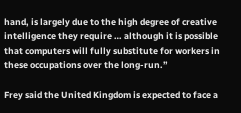hand, is largely due to the high degree of creative intelligence they require … although it is possible that computers will fully substitute for workers in these occupations over the long-run.”

Frey said the United Kingdom is expected to face a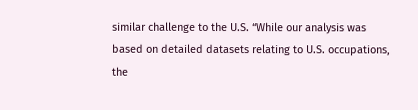similar challenge to the U.S. “While our analysis was based on detailed datasets relating to U.S. occupations, the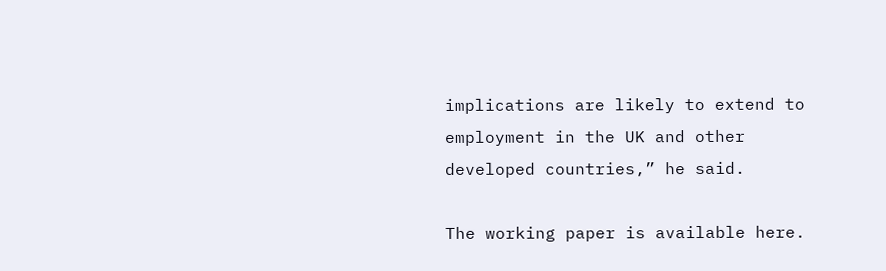implications are likely to extend to employment in the UK and other developed countries,” he said.

The working paper is available here.